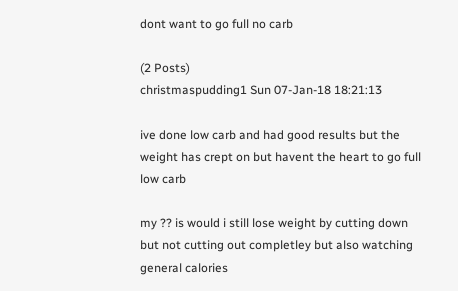dont want to go full no carb

(2 Posts)
christmaspudding1 Sun 07-Jan-18 18:21:13

ive done low carb and had good results but the weight has crept on but havent the heart to go full low carb

my ?? is would i still lose weight by cutting down but not cutting out completley but also watching general calories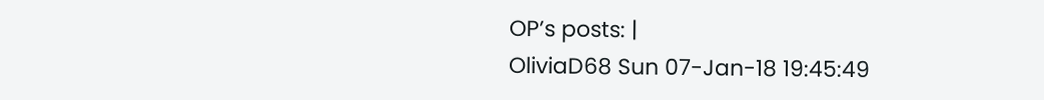OP’s posts: |
OliviaD68 Sun 07-Jan-18 19:45:49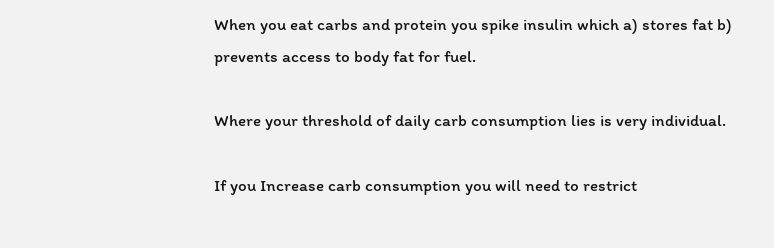When you eat carbs and protein you spike insulin which a) stores fat b) prevents access to body fat for fuel.

Where your threshold of daily carb consumption lies is very individual.

If you Increase carb consumption you will need to restrict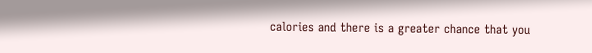calories and there is a greater chance that you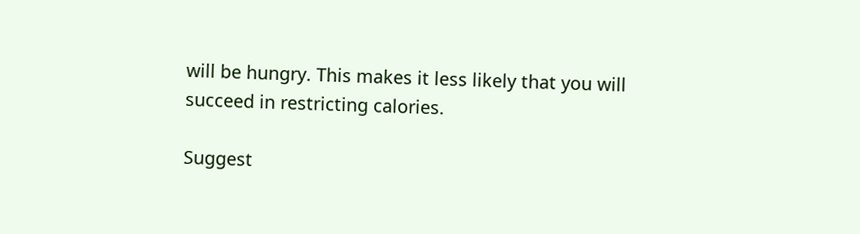will be hungry. This makes it less likely that you will succeed in restricting calories.

Suggest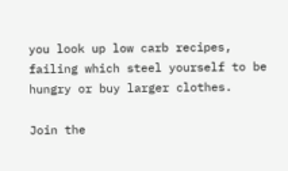you look up low carb recipes, failing which steel yourself to be hungry or buy larger clothes.

Join the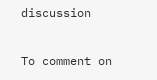discussion

To comment on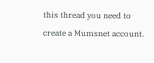this thread you need to create a Mumsnet account.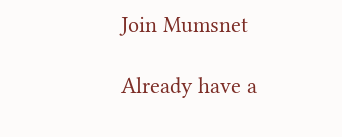Join Mumsnet

Already have a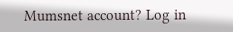Mumsnet account? Log in